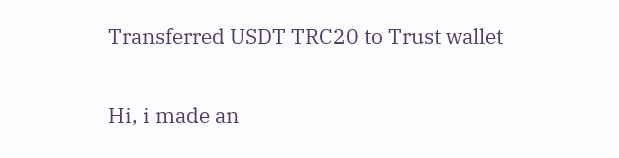Transferred USDT TRC20 to Trust wallet

Hi, i made an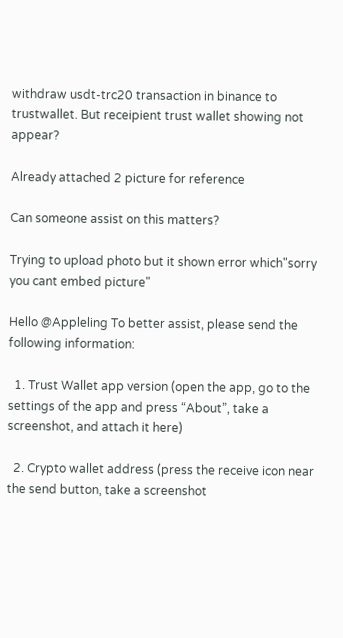withdraw usdt-trc20 transaction in binance to trustwallet. But receipient trust wallet showing not appear?

Already attached 2 picture for reference

Can someone assist on this matters?

Trying to upload photo but it shown error which"sorry you cant embed picture"

Hello @Appleling To better assist, please send the following information:

  1. Trust Wallet app version (open the app, go to the settings of the app and press “About”, take a screenshot, and attach it here)

  2. Crypto wallet address (press the receive icon near the send button, take a screenshot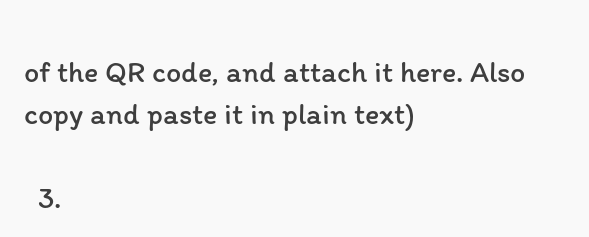of the QR code, and attach it here. Also copy and paste it in plain text)

  3.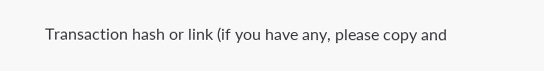Transaction hash or link (if you have any, please copy and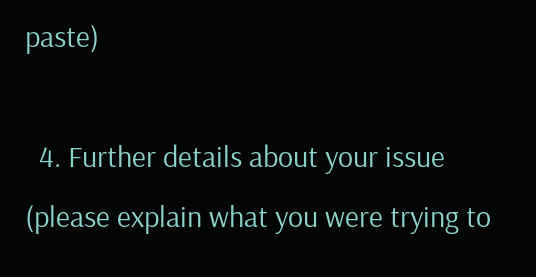paste)

  4. Further details about your issue (please explain what you were trying to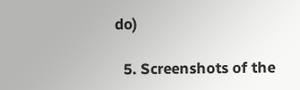do)

  5. Screenshots of the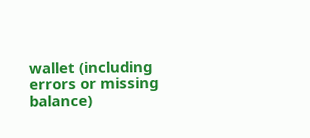wallet (including errors or missing balance)